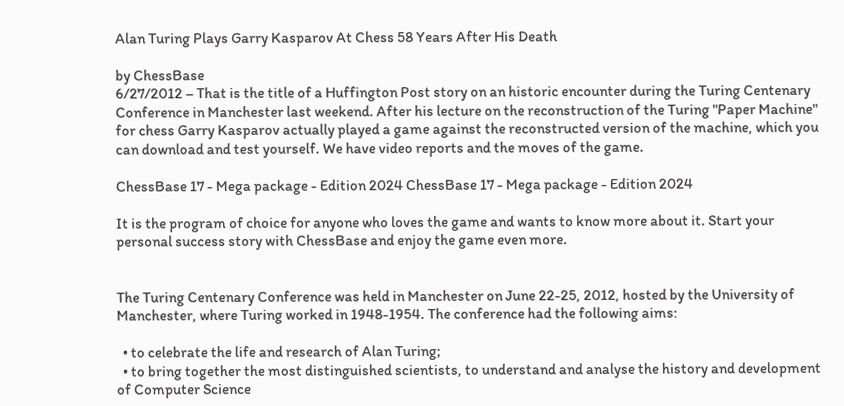Alan Turing Plays Garry Kasparov At Chess 58 Years After His Death

by ChessBase
6/27/2012 – That is the title of a Huffington Post story on an historic encounter during the Turing Centenary Conference in Manchester last weekend. After his lecture on the reconstruction of the Turing "Paper Machine" for chess Garry Kasparov actually played a game against the reconstructed version of the machine, which you can download and test yourself. We have video reports and the moves of the game.

ChessBase 17 - Mega package - Edition 2024 ChessBase 17 - Mega package - Edition 2024

It is the program of choice for anyone who loves the game and wants to know more about it. Start your personal success story with ChessBase and enjoy the game even more.


The Turing Centenary Conference was held in Manchester on June 22-25, 2012, hosted by the University of Manchester, where Turing worked in 1948-1954. The conference had the following aims:

  • to celebrate the life and research of Alan Turing;
  • to bring together the most distinguished scientists, to understand and analyse the history and development of Computer Science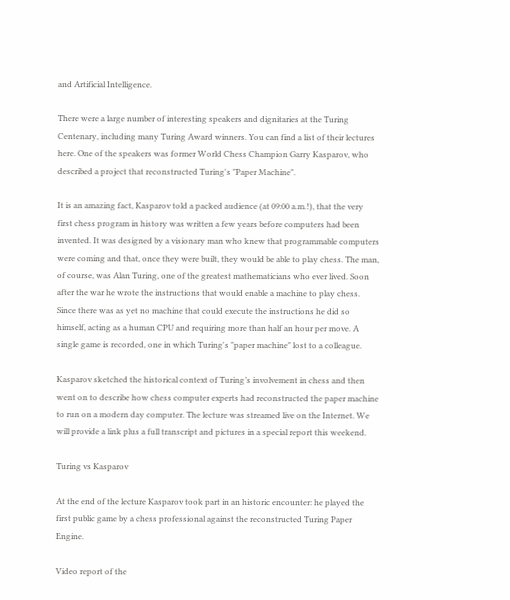and Artificial Intelligence.

There were a large number of interesting speakers and dignitaries at the Turing Centenary, including many Turing Award winners. You can find a list of their lectures here. One of the speakers was former World Chess Champion Garry Kasparov, who described a project that reconstructed Turing's "Paper Machine".

It is an amazing fact, Kasparov told a packed audience (at 09:00 a.m.!), that the very first chess program in history was written a few years before computers had been invented. It was designed by a visionary man who knew that programmable computers were coming and that, once they were built, they would be able to play chess. The man, of course, was Alan Turing, one of the greatest mathematicians who ever lived. Soon after the war he wrote the instructions that would enable a machine to play chess. Since there was as yet no machine that could execute the instructions he did so himself, acting as a human CPU and requiring more than half an hour per move. A single game is recorded, one in which Turing's "paper machine" lost to a colleague.

Kasparov sketched the historical context of Turing’s involvement in chess and then went on to describe how chess computer experts had reconstructed the paper machine to run on a modern day computer. The lecture was streamed live on the Internet. We will provide a link plus a full transcript and pictures in a special report this weekend.

Turing vs Kasparov

At the end of the lecture Kasparov took part in an historic encounter: he played the first public game by a chess professional against the reconstructed Turing Paper Engine.

Video report of the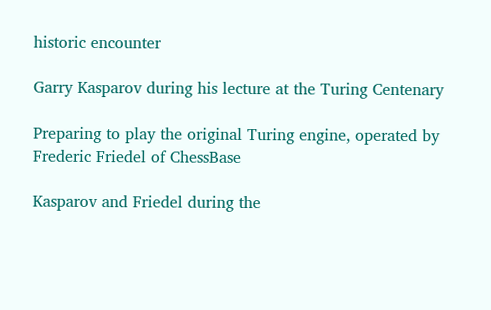historic encounter

Garry Kasparov during his lecture at the Turing Centenary

Preparing to play the original Turing engine, operated by Frederic Friedel of ChessBase

Kasparov and Friedel during the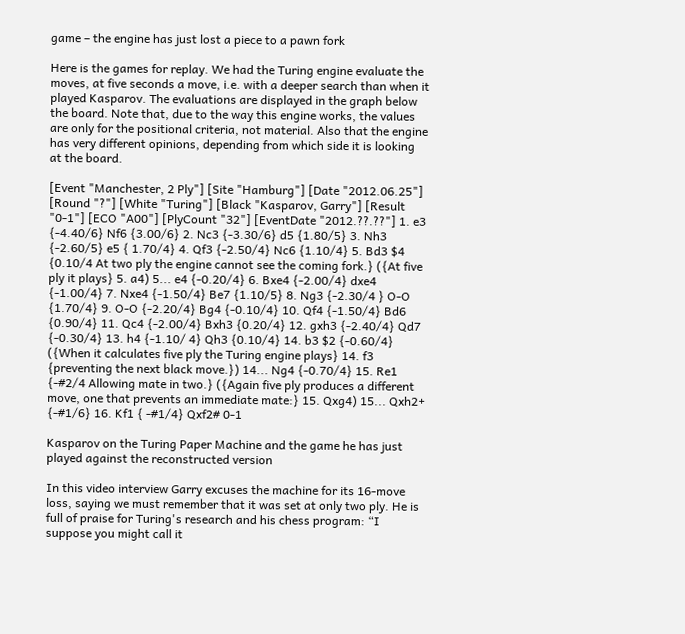game – the engine has just lost a piece to a pawn fork

Here is the games for replay. We had the Turing engine evaluate the moves, at five seconds a move, i.e. with a deeper search than when it played Kasparov. The evaluations are displayed in the graph below the board. Note that, due to the way this engine works, the values are only for the positional criteria, not material. Also that the engine has very different opinions, depending from which side it is looking at the board.

[Event "Manchester, 2 Ply"] [Site "Hamburg"] [Date "2012.06.25"] [Round "?"] [White "Turing"] [Black "Kasparov, Garry"] [Result "0-1"] [ECO "A00"] [PlyCount "32"] [EventDate "2012.??.??"] 1. e3 {-4.40/6} Nf6 {3.00/6} 2. Nc3 {-3.30/6} d5 {1.80/5} 3. Nh3 {-2.60/5} e5 { 1.70/4} 4. Qf3 {-2.50/4} Nc6 {1.10/4} 5. Bd3 $4 {0.10/4 At two ply the engine cannot see the coming fork.} ({At five ply it plays} 5. a4) 5... e4 {-0.20/4} 6. Bxe4 {-2.00/4} dxe4 {-1.00/4} 7. Nxe4 {-1.50/4} Be7 {1.10/5} 8. Ng3 {-2.30/4 } O-O {1.70/4} 9. O-O {-2.20/4} Bg4 {-0.10/4} 10. Qf4 {-1.50/4} Bd6 {0.90/4} 11. Qc4 {-2.00/4} Bxh3 {0.20/4} 12. gxh3 {-2.40/4} Qd7 {-0.30/4} 13. h4 {-1.10/ 4} Qh3 {0.10/4} 14. b3 $2 {-0.60/4} ({When it calculates five ply the Turing engine plays} 14. f3 {preventing the next black move.}) 14... Ng4 {-0.70/4} 15. Re1 {-#2/4 Allowing mate in two.} ({Again five ply produces a different move, one that prevents an immediate mate:} 15. Qxg4) 15... Qxh2+ {-#1/6} 16. Kf1 { -#1/4} Qxf2# 0-1

Kasparov on the Turing Paper Machine and the game he has just played against the reconstructed version

In this video interview Garry excuses the machine for its 16-move loss, saying we must remember that it was set at only two ply. He is full of praise for Turing's research and his chess program: “I suppose you might call it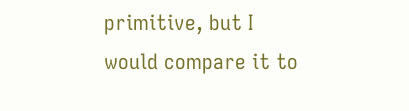primitive, but I would compare it to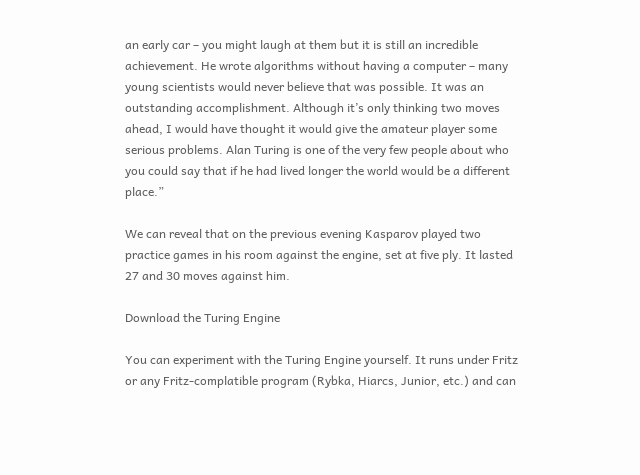an early car – you might laugh at them but it is still an incredible achievement. He wrote algorithms without having a computer – many young scientists would never believe that was possible. It was an outstanding accomplishment. Although it’s only thinking two moves ahead, I would have thought it would give the amateur player some serious problems. Alan Turing is one of the very few people about who you could say that if he had lived longer the world would be a different place.”

We can reveal that on the previous evening Kasparov played two practice games in his room against the engine, set at five ply. It lasted 27 and 30 moves against him.

Download the Turing Engine

You can experiment with the Turing Engine yourself. It runs under Fritz or any Fritz-complatible program (Rybka, Hiarcs, Junior, etc.) and can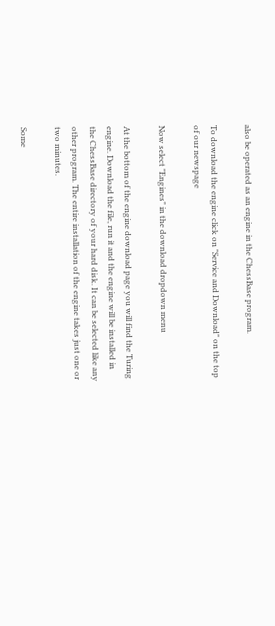also be operated as an engine in the ChessBase program.

To download the engine click on "Service and Download" on the top of our newspage

Now select "Engines" in the download dropdown menu

At the bottom of the engine download page you will find the Turing engine. Download the file, run it and the engine will be installed in the ChessBase directory of your hard disk. It can be selected like any other program. The entire installation of the engine takes just one or two minutes.

Some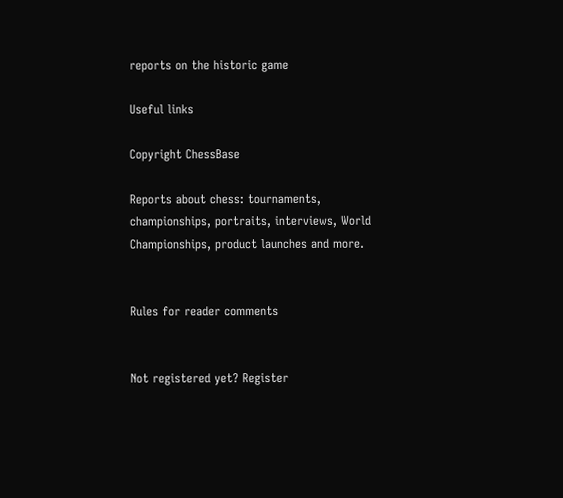reports on the historic game

Useful links

Copyright ChessBase

Reports about chess: tournaments, championships, portraits, interviews, World Championships, product launches and more.


Rules for reader comments


Not registered yet? Register